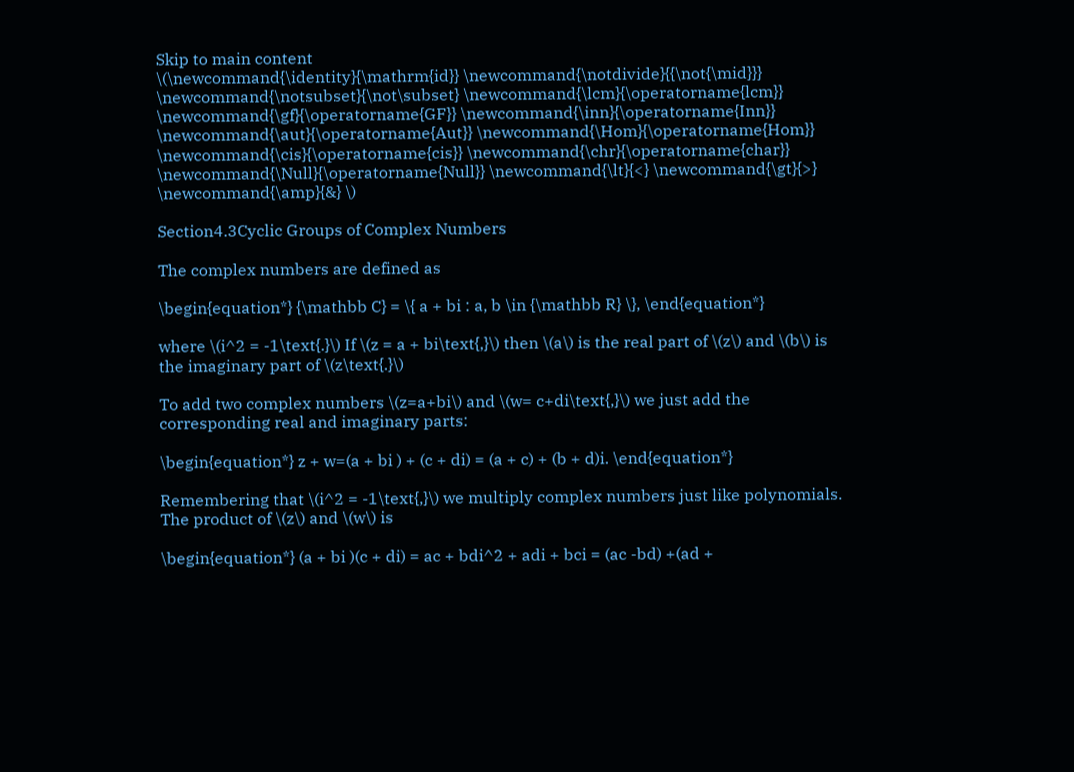Skip to main content
\(\newcommand{\identity}{\mathrm{id}} \newcommand{\notdivide}{{\not{\mid}}} \newcommand{\notsubset}{\not\subset} \newcommand{\lcm}{\operatorname{lcm}} \newcommand{\gf}{\operatorname{GF}} \newcommand{\inn}{\operatorname{Inn}} \newcommand{\aut}{\operatorname{Aut}} \newcommand{\Hom}{\operatorname{Hom}} \newcommand{\cis}{\operatorname{cis}} \newcommand{\chr}{\operatorname{char}} \newcommand{\Null}{\operatorname{Null}} \newcommand{\lt}{<} \newcommand{\gt}{>} \newcommand{\amp}{&} \)

Section4.3Cyclic Groups of Complex Numbers

The complex numbers are defined as

\begin{equation*} {\mathbb C} = \{ a + bi : a, b \in {\mathbb R} \}, \end{equation*}

where \(i^2 = -1\text{.}\) If \(z = a + bi\text{,}\) then \(a\) is the real part of \(z\) and \(b\) is the imaginary part of \(z\text{.}\)

To add two complex numbers \(z=a+bi\) and \(w= c+di\text{,}\) we just add the corresponding real and imaginary parts:

\begin{equation*} z + w=(a + bi ) + (c + di) = (a + c) + (b + d)i. \end{equation*}

Remembering that \(i^2 = -1\text{,}\) we multiply complex numbers just like polynomials. The product of \(z\) and \(w\) is

\begin{equation*} (a + bi )(c + di) = ac + bdi^2 + adi + bci = (ac -bd) +(ad +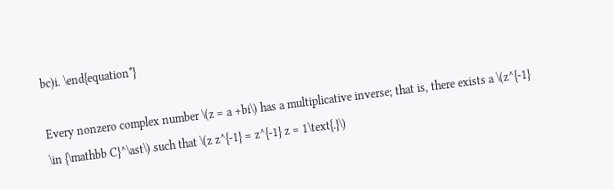bc)i. \end{equation*}

Every nonzero complex number \(z = a +bi\) has a multiplicative inverse; that is, there exists a \(z^{-1} \in {\mathbb C}^\ast\) such that \(z z^{-1} = z^{-1} z = 1\text{.}\)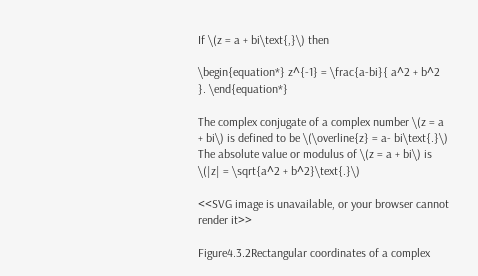If \(z = a + bi\text{,}\) then

\begin{equation*} z^{-1} = \frac{a-bi}{ a^2 + b^2 }. \end{equation*}

The complex conjugate of a complex number \(z = a + bi\) is defined to be \(\overline{z} = a- bi\text{.}\) The absolute value or modulus of \(z = a + bi\) is \(|z| = \sqrt{a^2 + b^2}\text{.}\)

<<SVG image is unavailable, or your browser cannot render it>>

Figure4.3.2Rectangular coordinates of a complex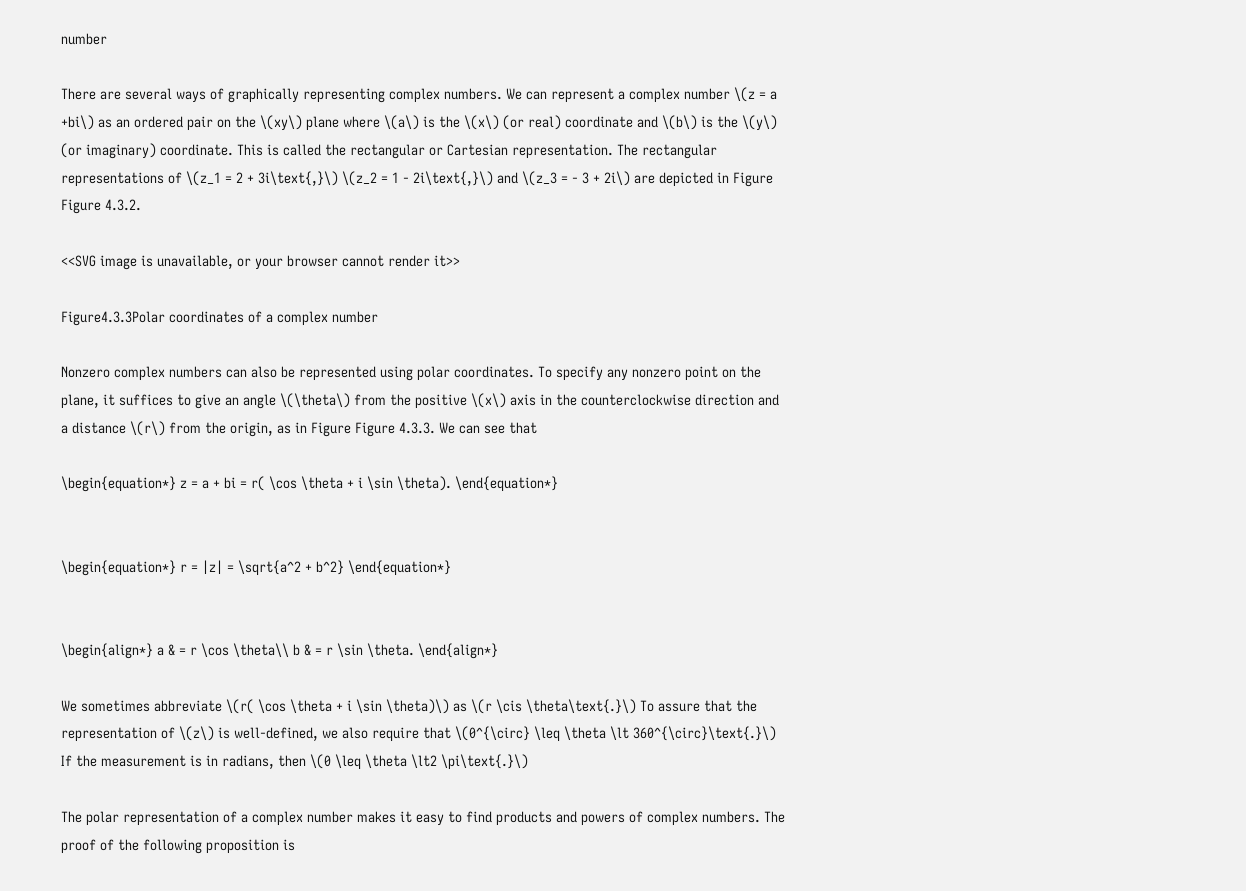number

There are several ways of graphically representing complex numbers. We can represent a complex number \(z = a +bi\) as an ordered pair on the \(xy\) plane where \(a\) is the \(x\) (or real) coordinate and \(b\) is the \(y\) (or imaginary) coordinate. This is called the rectangular or Cartesian representation. The rectangular representations of \(z_1 = 2 + 3i\text{,}\) \(z_2 = 1 - 2i\text{,}\) and \(z_3 = - 3 + 2i\) are depicted in Figure Figure 4.3.2.

<<SVG image is unavailable, or your browser cannot render it>>

Figure4.3.3Polar coordinates of a complex number

Nonzero complex numbers can also be represented using polar coordinates. To specify any nonzero point on the plane, it suffices to give an angle \(\theta\) from the positive \(x\) axis in the counterclockwise direction and a distance \(r\) from the origin, as in Figure Figure 4.3.3. We can see that

\begin{equation*} z = a + bi = r( \cos \theta + i \sin \theta). \end{equation*}


\begin{equation*} r = |z| = \sqrt{a^2 + b^2} \end{equation*}


\begin{align*} a & = r \cos \theta\\ b & = r \sin \theta. \end{align*}

We sometimes abbreviate \(r( \cos \theta + i \sin \theta)\) as \(r \cis \theta\text{.}\) To assure that the representation of \(z\) is well-defined, we also require that \(0^{\circ} \leq \theta \lt 360^{\circ}\text{.}\) If the measurement is in radians, then \(0 \leq \theta \lt2 \pi\text{.}\)

The polar representation of a complex number makes it easy to find products and powers of complex numbers. The proof of the following proposition is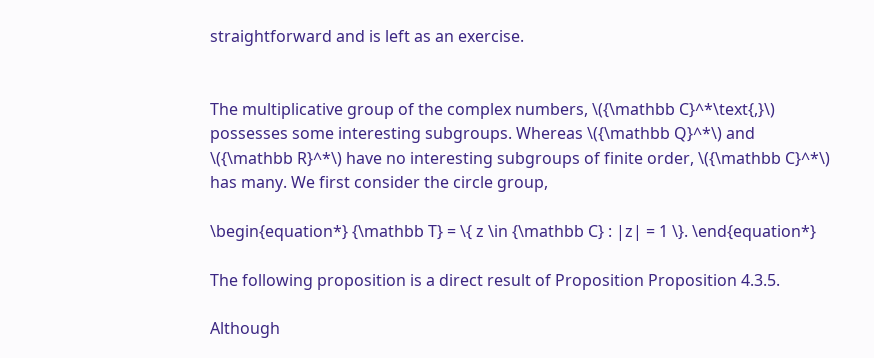straightforward and is left as an exercise.


The multiplicative group of the complex numbers, \({\mathbb C}^*\text{,}\) possesses some interesting subgroups. Whereas \({\mathbb Q}^*\) and \({\mathbb R}^*\) have no interesting subgroups of finite order, \({\mathbb C}^*\) has many. We first consider the circle group,

\begin{equation*} {\mathbb T} = \{ z \in {\mathbb C} : |z| = 1 \}. \end{equation*}

The following proposition is a direct result of Proposition Proposition 4.3.5.

Although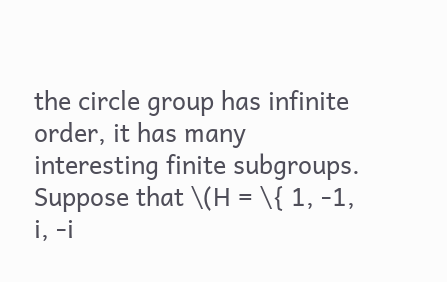the circle group has infinite order, it has many interesting finite subgroups. Suppose that \(H = \{ 1, -1, i, -i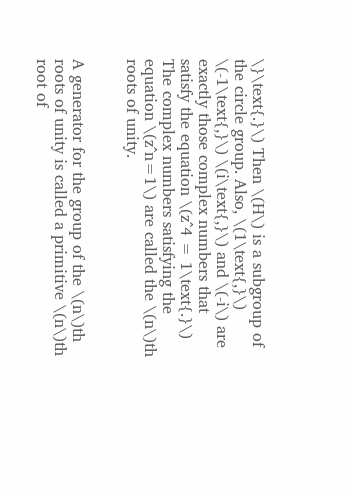\}\text{.}\) Then \(H\) is a subgroup of the circle group. Also, \(1\text{,}\) \(-1\text{,}\) \(i\text{,}\) and \(-i\) are exactly those complex numbers that satisfy the equation \(z^4 = 1\text{.}\) The complex numbers satisfying the equation \(z^n=1\) are called the \(n\)th roots of unity.


A generator for the group of the \(n\)th roots of unity is called a primitive \(n\)th root of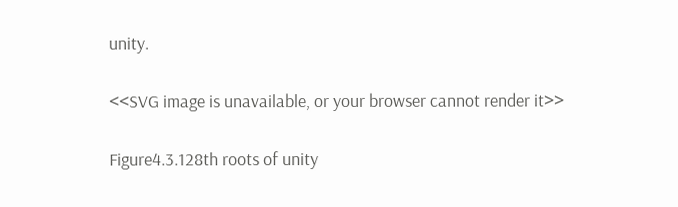unity.

<<SVG image is unavailable, or your browser cannot render it>>

Figure4.3.128th roots of unity